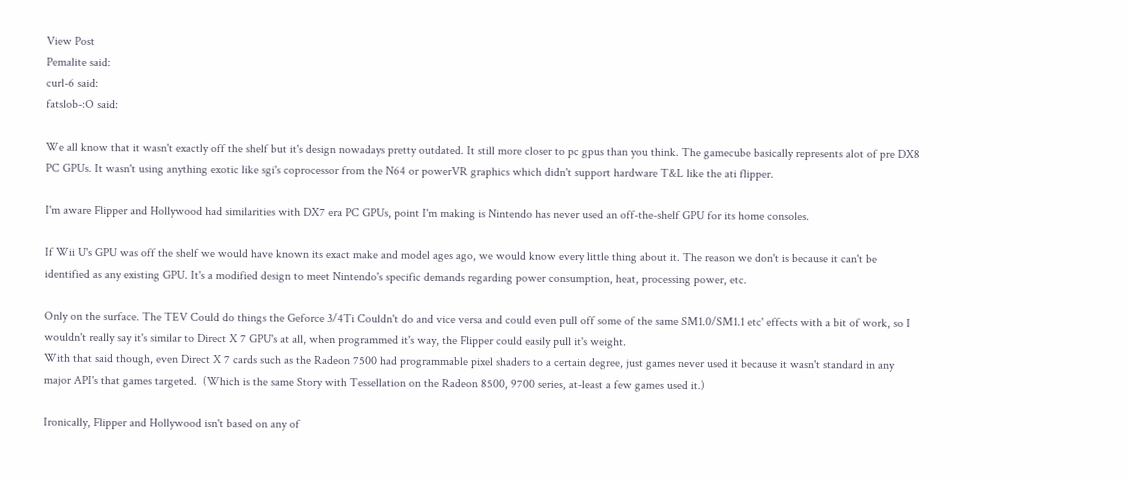View Post
Pemalite said:
curl-6 said:
fatslob-:O said:

We all know that it wasn't exactly off the shelf but it's design nowadays pretty outdated. It still more closer to pc gpus than you think. The gamecube basically represents alot of pre DX8 PC GPUs. It wasn't using anything exotic like sgi's coprocessor from the N64 or powerVR graphics which didn't support hardware T&L like the ati flipper.

I'm aware Flipper and Hollywood had similarities with DX7 era PC GPUs, point I'm making is Nintendo has never used an off-the-shelf GPU for its home consoles.

If Wii U's GPU was off the shelf we would have known its exact make and model ages ago, we would know every little thing about it. The reason we don't is because it can't be identified as any existing GPU. It's a modified design to meet Nintendo's specific demands regarding power consumption, heat, processing power, etc.

Only on the surface. The TEV Could do things the Geforce 3/4Ti Couldn't do and vice versa and could even pull off some of the same SM1.0/SM1.1 etc' effects with a bit of work, so I wouldn't really say it's similar to Direct X 7 GPU's at all, when programmed it's way, the Flipper could easily pull it's weight.
With that said though, even Direct X 7 cards such as the Radeon 7500 had programmable pixel shaders to a certain degree, just games never used it because it wasn't standard in any major API's that games targeted.  (Which is the same Story with Tessellation on the Radeon 8500, 9700 series, at-least a few games used it.)

Ironically, Flipper and Hollywood isn't based on any of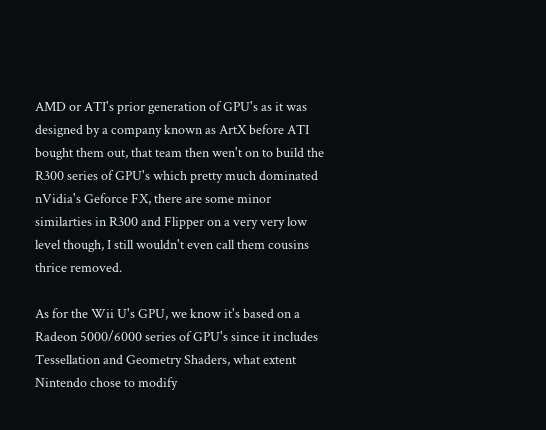AMD or ATI's prior generation of GPU's as it was designed by a company known as ArtX before ATI bought them out, that team then wen't on to build the R300 series of GPU's which pretty much dominated nVidia's Geforce FX, there are some minor similarties in R300 and Flipper on a very very low level though, I still wouldn't even call them cousins thrice removed.

As for the Wii U's GPU, we know it's based on a Radeon 5000/6000 series of GPU's since it includes Tessellation and Geometry Shaders, what extent Nintendo chose to modify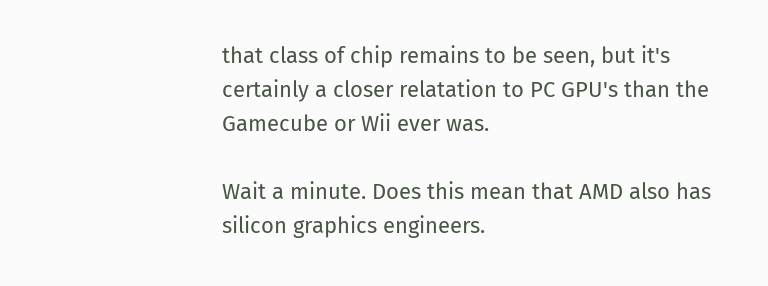that class of chip remains to be seen, but it's certainly a closer relatation to PC GPU's than the Gamecube or Wii ever was.

Wait a minute. Does this mean that AMD also has silicon graphics engineers.